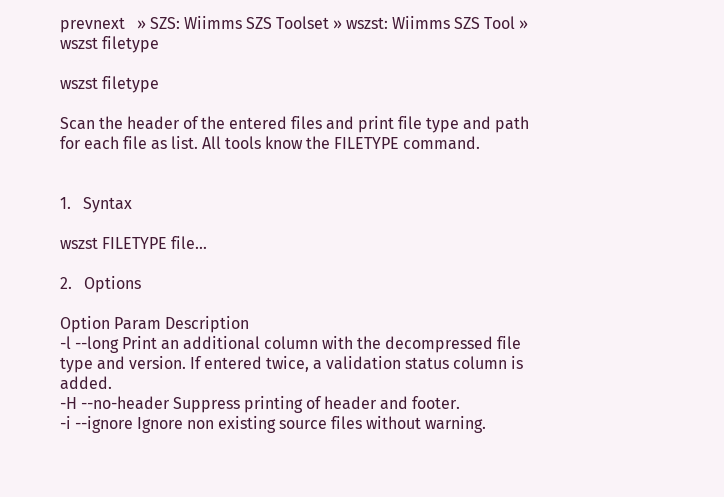prevnext   » SZS: Wiimms SZS Toolset » wszst: Wiimms SZS Tool » wszst filetype

wszst filetype

Scan the header of the entered files and print file type and path for each file as list. All tools know the FILETYPE command.


1.   Syntax

wszst FILETYPE file...

2.   Options

Option Param Description
-l --long Print an additional column with the decompressed file type and version. If entered twice, a validation status column is added.
-H --no-header Suppress printing of header and footer.
-i --ignore Ignore non existing source files without warning.